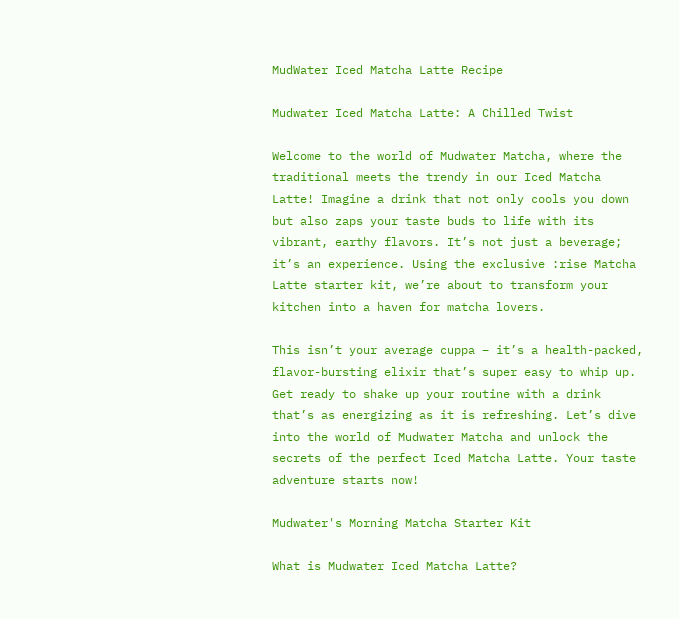MudWater Iced Matcha Latte Recipe

Mudwater Iced Matcha Latte: A Chilled Twist

Welcome to the world of Mudwater Matcha, where the traditional meets the trendy in our Iced Matcha Latte! Imagine a drink that not only cools you down but also zaps your taste buds to life with its vibrant, earthy flavors. It’s not just a beverage; it’s an experience. Using the exclusive :rise Matcha Latte starter kit, we’re about to transform your kitchen into a haven for matcha lovers.

This isn’t your average cuppa – it’s a health-packed, flavor-bursting elixir that’s super easy to whip up. Get ready to shake up your routine with a drink that’s as energizing as it is refreshing. Let’s dive into the world of Mudwater Matcha and unlock the secrets of the perfect Iced Matcha Latte. Your taste adventure starts now!

Mudwater's Morning Matcha Starter Kit

What is Mudwater Iced Matcha Latte?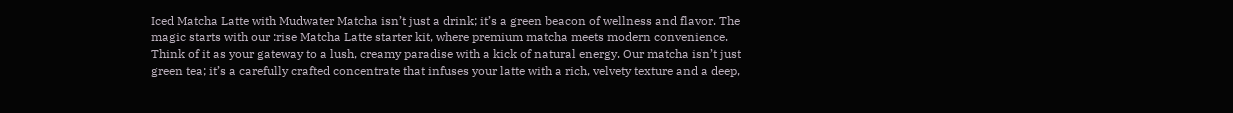Iced Matcha Latte with Mudwater Matcha isn’t just a drink; it’s a green beacon of wellness and flavor. The magic starts with our :rise Matcha Latte starter kit, where premium matcha meets modern convenience. Think of it as your gateway to a lush, creamy paradise with a kick of natural energy. Our matcha isn’t just green tea; it’s a carefully crafted concentrate that infuses your latte with a rich, velvety texture and a deep,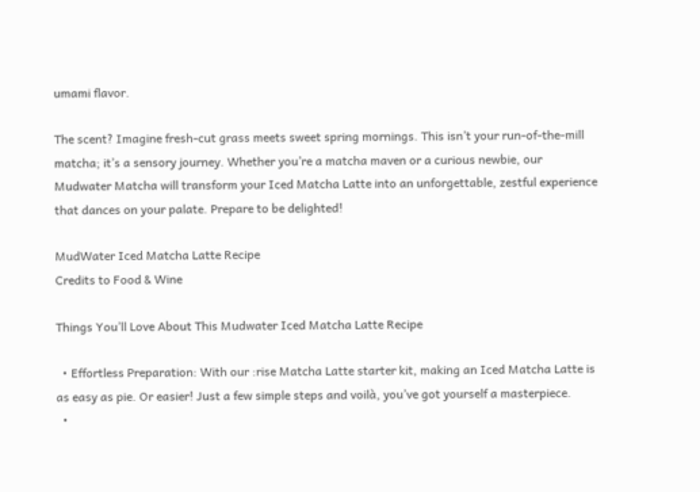umami flavor.

The scent? Imagine fresh-cut grass meets sweet spring mornings. This isn’t your run-of-the-mill matcha; it’s a sensory journey. Whether you’re a matcha maven or a curious newbie, our Mudwater Matcha will transform your Iced Matcha Latte into an unforgettable, zestful experience that dances on your palate. Prepare to be delighted!

MudWater Iced Matcha Latte Recipe
Credits to Food & Wine

Things You’ll Love About This Mudwater Iced Matcha Latte Recipe

  • Effortless Preparation: With our :rise Matcha Latte starter kit, making an Iced Matcha Latte is as easy as pie. Or easier! Just a few simple steps and voilà, you’ve got yourself a masterpiece.
  •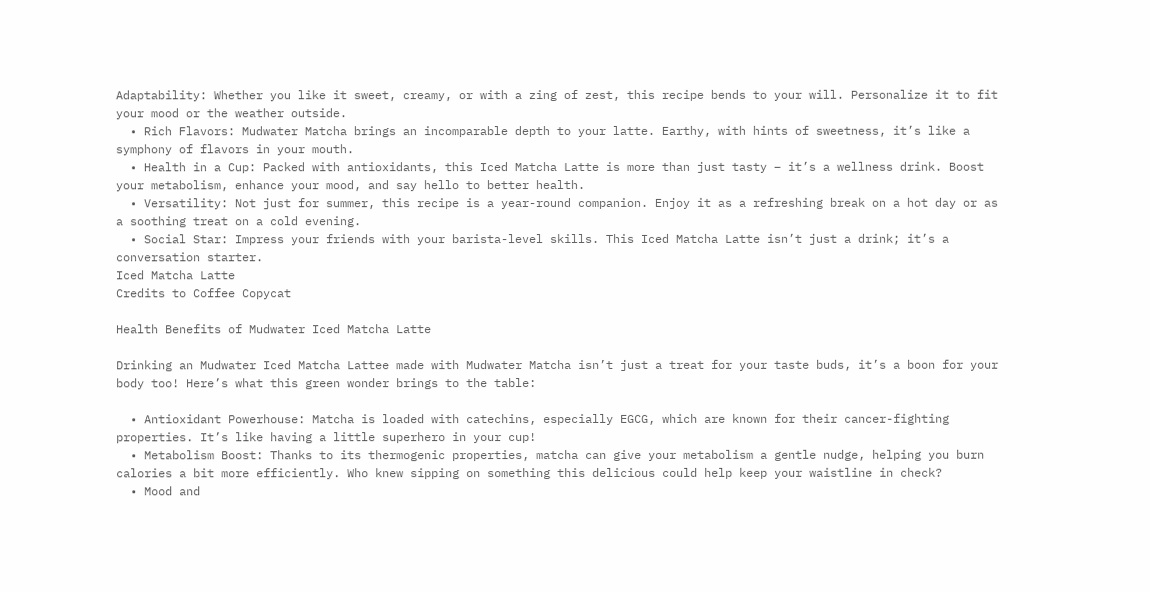Adaptability: Whether you like it sweet, creamy, or with a zing of zest, this recipe bends to your will. Personalize it to fit your mood or the weather outside.
  • Rich Flavors: Mudwater Matcha brings an incomparable depth to your latte. Earthy, with hints of sweetness, it’s like a symphony of flavors in your mouth.
  • Health in a Cup: Packed with antioxidants, this Iced Matcha Latte is more than just tasty – it’s a wellness drink. Boost your metabolism, enhance your mood, and say hello to better health.
  • Versatility: Not just for summer, this recipe is a year-round companion. Enjoy it as a refreshing break on a hot day or as a soothing treat on a cold evening.
  • Social Star: Impress your friends with your barista-level skills. This Iced Matcha Latte isn’t just a drink; it’s a conversation starter.
Iced Matcha Latte
Credits to Coffee Copycat

Health Benefits of Mudwater Iced Matcha Latte

Drinking an Mudwater Iced Matcha Lattee made with Mudwater Matcha isn’t just a treat for your taste buds, it’s a boon for your body too! Here’s what this green wonder brings to the table:

  • Antioxidant Powerhouse: Matcha is loaded with catechins, especially EGCG, which are known for their cancer-fighting properties. It’s like having a little superhero in your cup!
  • Metabolism Boost: Thanks to its thermogenic properties, matcha can give your metabolism a gentle nudge, helping you burn calories a bit more efficiently. Who knew sipping on something this delicious could help keep your waistline in check?
  • Mood and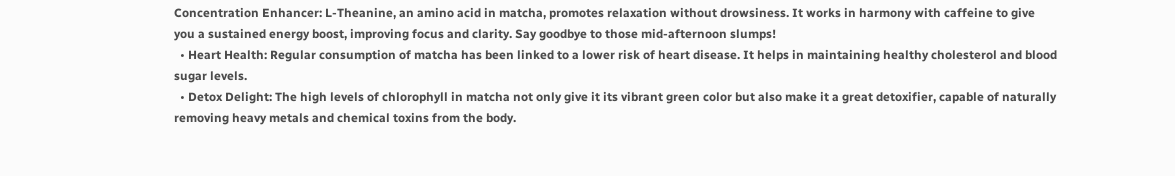Concentration Enhancer: L-Theanine, an amino acid in matcha, promotes relaxation without drowsiness. It works in harmony with caffeine to give you a sustained energy boost, improving focus and clarity. Say goodbye to those mid-afternoon slumps!
  • Heart Health: Regular consumption of matcha has been linked to a lower risk of heart disease. It helps in maintaining healthy cholesterol and blood sugar levels.
  • Detox Delight: The high levels of chlorophyll in matcha not only give it its vibrant green color but also make it a great detoxifier, capable of naturally removing heavy metals and chemical toxins from the body.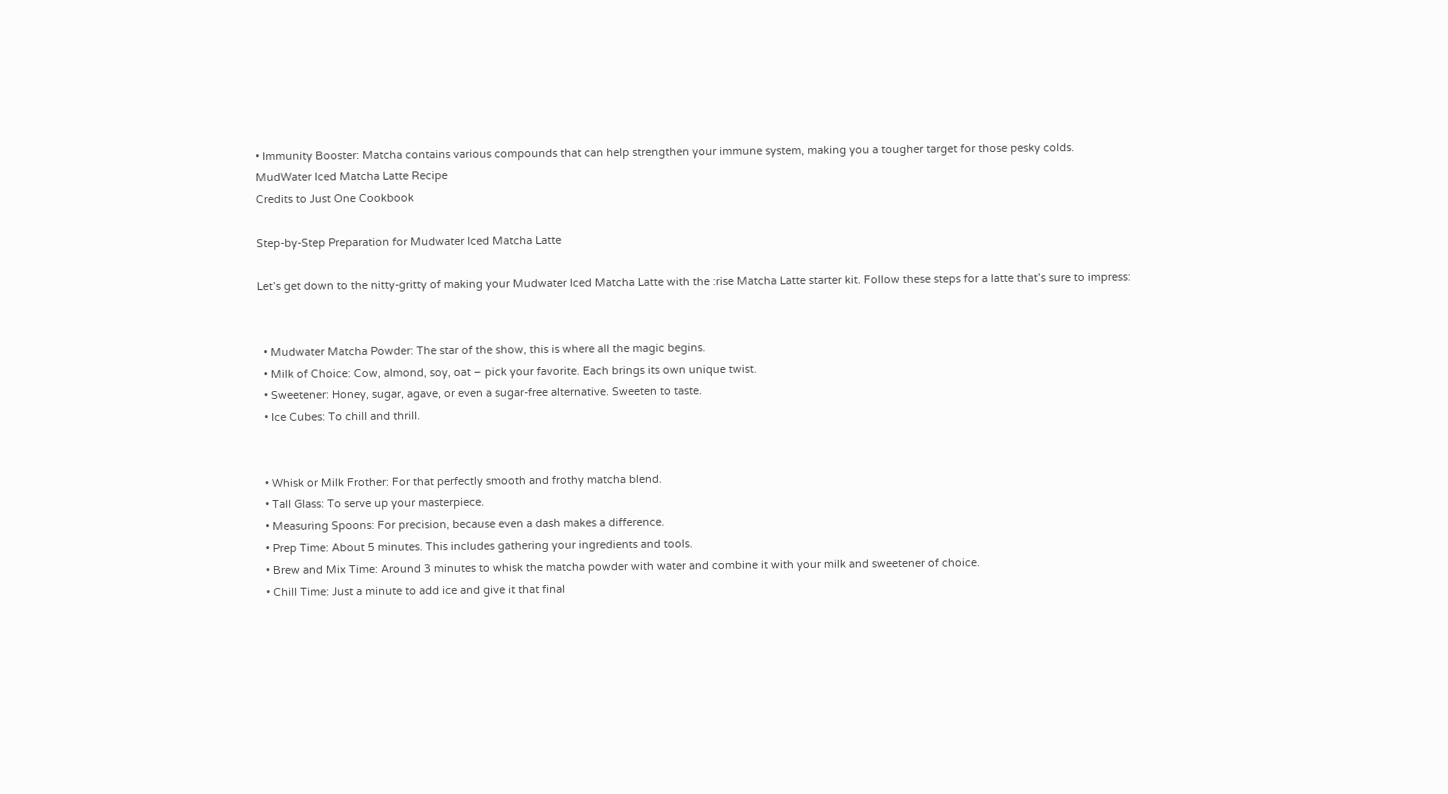• Immunity Booster: Matcha contains various compounds that can help strengthen your immune system, making you a tougher target for those pesky colds.
MudWater Iced Matcha Latte Recipe
Credits to Just One Cookbook

Step-by-Step Preparation for Mudwater Iced Matcha Latte

Let’s get down to the nitty-gritty of making your Mudwater Iced Matcha Latte with the :rise Matcha Latte starter kit. Follow these steps for a latte that’s sure to impress:


  • Mudwater Matcha Powder: The star of the show, this is where all the magic begins.
  • Milk of Choice: Cow, almond, soy, oat – pick your favorite. Each brings its own unique twist.
  • Sweetener: Honey, sugar, agave, or even a sugar-free alternative. Sweeten to taste.
  • Ice Cubes: To chill and thrill.


  • Whisk or Milk Frother: For that perfectly smooth and frothy matcha blend.
  • Tall Glass: To serve up your masterpiece.
  • Measuring Spoons: For precision, because even a dash makes a difference.
  • Prep Time: About 5 minutes. This includes gathering your ingredients and tools.
  • Brew and Mix Time: Around 3 minutes to whisk the matcha powder with water and combine it with your milk and sweetener of choice.
  • Chill Time: Just a minute to add ice and give it that final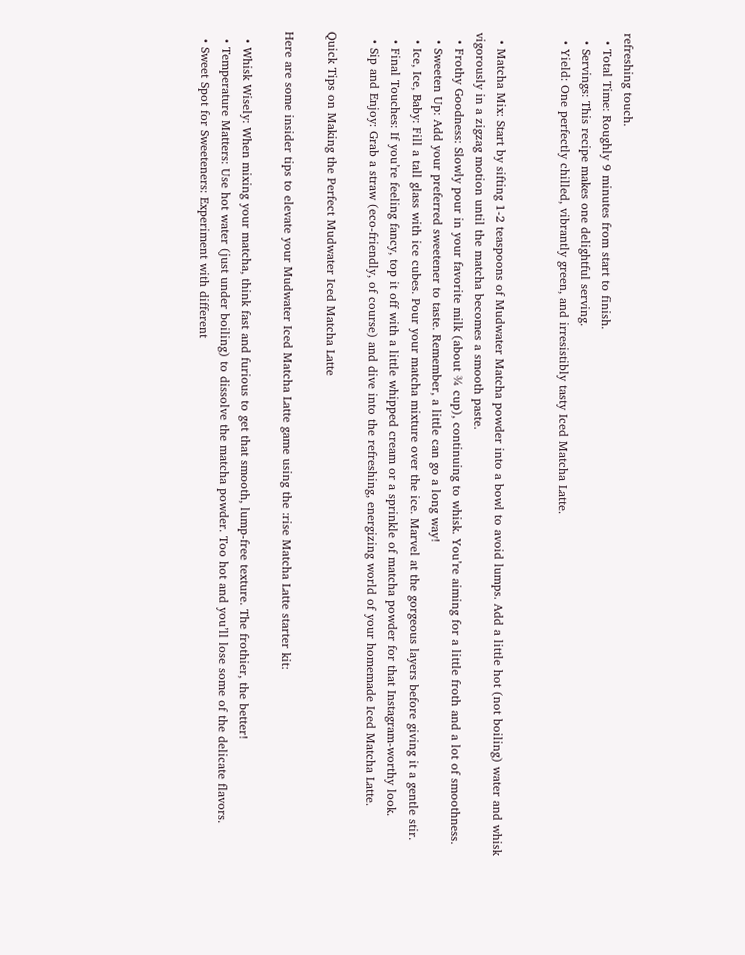refreshing touch.
  • Total Time: Roughly 9 minutes from start to finish.
  • Servings: This recipe makes one delightful serving.
  • Yield: One perfectly chilled, vibrantly green, and irresistibly tasty Iced Matcha Latte.


  • Matcha Mix: Start by sifting 1-2 teaspoons of Mudwater Matcha powder into a bowl to avoid lumps. Add a little hot (not boiling) water and whisk vigorously in a zigzag motion until the matcha becomes a smooth paste.
  • Frothy Goodness: Slowly pour in your favorite milk (about ¾ cup), continuing to whisk. You’re aiming for a little froth and a lot of smoothness.
  • Sweeten Up: Add your preferred sweetener to taste. Remember, a little can go a long way!
  • Ice, Ice, Baby: Fill a tall glass with ice cubes. Pour your matcha mixture over the ice. Marvel at the gorgeous layers before giving it a gentle stir.
  • Final Touches: If you’re feeling fancy, top it off with a little whipped cream or a sprinkle of matcha powder for that Instagram-worthy look.
  • Sip and Enjoy: Grab a straw (eco-friendly, of course) and dive into the refreshing, energizing world of your homemade Iced Matcha Latte.

Quick Tips on Making the Perfect Mudwater Iced Matcha Latte

Here are some insider tips to elevate your Mudwater Iced Matcha Latte game using the :rise Matcha Latte starter kit:

  • Whisk Wisely: When mixing your matcha, think fast and furious to get that smooth, lump-free texture. The frothier, the better!
  • Temperature Matters: Use hot water (just under boiling) to dissolve the matcha powder. Too hot and you’ll lose some of the delicate flavors.
  • Sweet Spot for Sweeteners: Experiment with different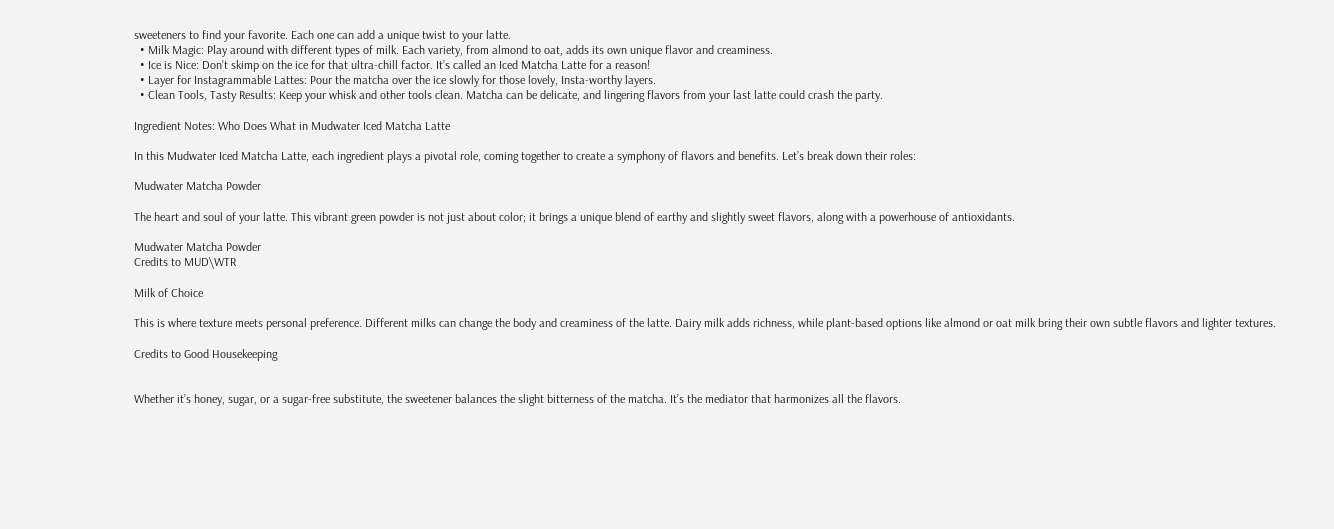sweeteners to find your favorite. Each one can add a unique twist to your latte.
  • Milk Magic: Play around with different types of milk. Each variety, from almond to oat, adds its own unique flavor and creaminess.
  • Ice is Nice: Don’t skimp on the ice for that ultra-chill factor. It’s called an Iced Matcha Latte for a reason!
  • Layer for Instagrammable Lattes: Pour the matcha over the ice slowly for those lovely, Insta-worthy layers.
  • Clean Tools, Tasty Results: Keep your whisk and other tools clean. Matcha can be delicate, and lingering flavors from your last latte could crash the party.

Ingredient Notes: Who Does What in Mudwater Iced Matcha Latte

In this Mudwater Iced Matcha Latte, each ingredient plays a pivotal role, coming together to create a symphony of flavors and benefits. Let’s break down their roles:

Mudwater Matcha Powder

The heart and soul of your latte. This vibrant green powder is not just about color; it brings a unique blend of earthy and slightly sweet flavors, along with a powerhouse of antioxidants.

Mudwater Matcha Powder
Credits to MUD\WTR

Milk of Choice

This is where texture meets personal preference. Different milks can change the body and creaminess of the latte. Dairy milk adds richness, while plant-based options like almond or oat milk bring their own subtle flavors and lighter textures.

Credits to Good Housekeeping


Whether it’s honey, sugar, or a sugar-free substitute, the sweetener balances the slight bitterness of the matcha. It’s the mediator that harmonizes all the flavors.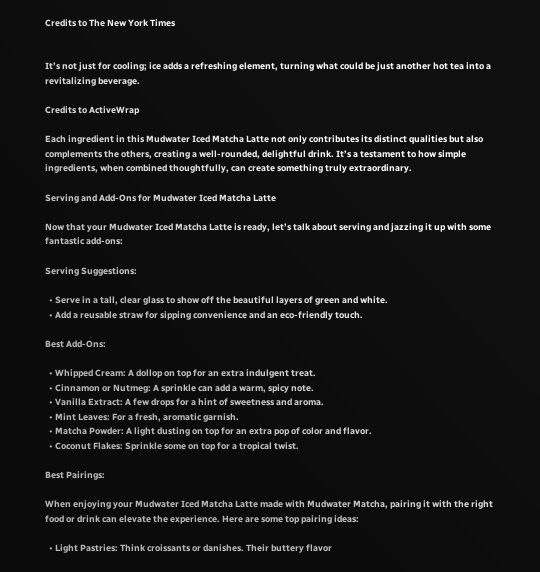Credits to The New York Times


It’s not just for cooling; ice adds a refreshing element, turning what could be just another hot tea into a revitalizing beverage.

Credits to ActiveWrap

Each ingredient in this Mudwater Iced Matcha Latte not only contributes its distinct qualities but also complements the others, creating a well-rounded, delightful drink. It’s a testament to how simple ingredients, when combined thoughtfully, can create something truly extraordinary.

Serving and Add-Ons for Mudwater Iced Matcha Latte

Now that your Mudwater Iced Matcha Latte is ready, let’s talk about serving and jazzing it up with some fantastic add-ons:

Serving Suggestions:

  • Serve in a tall, clear glass to show off the beautiful layers of green and white.
  • Add a reusable straw for sipping convenience and an eco-friendly touch.

Best Add-Ons:

  • Whipped Cream: A dollop on top for an extra indulgent treat.
  • Cinnamon or Nutmeg: A sprinkle can add a warm, spicy note.
  • Vanilla Extract: A few drops for a hint of sweetness and aroma.
  • Mint Leaves: For a fresh, aromatic garnish.
  • Matcha Powder: A light dusting on top for an extra pop of color and flavor.
  • Coconut Flakes: Sprinkle some on top for a tropical twist.

Best Pairings:

When enjoying your Mudwater Iced Matcha Latte made with Mudwater Matcha, pairing it with the right food or drink can elevate the experience. Here are some top pairing ideas:

  • Light Pastries: Think croissants or danishes. Their buttery flavor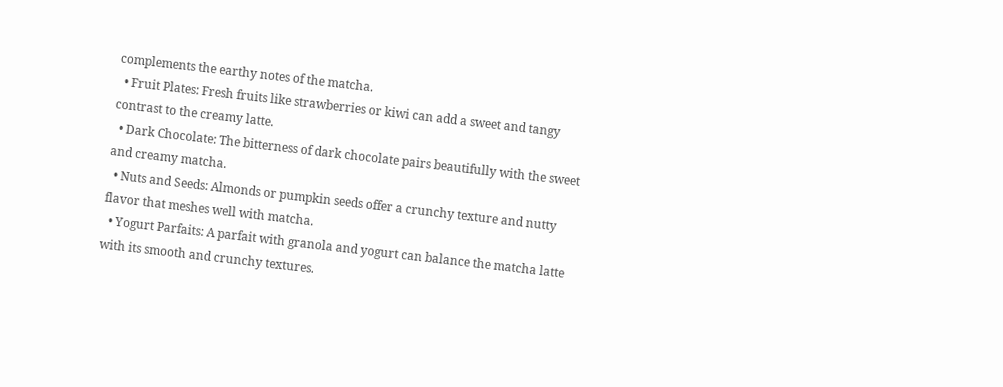complements the earthy notes of the matcha.
  • Fruit Plates: Fresh fruits like strawberries or kiwi can add a sweet and tangy contrast to the creamy latte.
  • Dark Chocolate: The bitterness of dark chocolate pairs beautifully with the sweet and creamy matcha.
  • Nuts and Seeds: Almonds or pumpkin seeds offer a crunchy texture and nutty flavor that meshes well with matcha.
  • Yogurt Parfaits: A parfait with granola and yogurt can balance the matcha latte with its smooth and crunchy textures.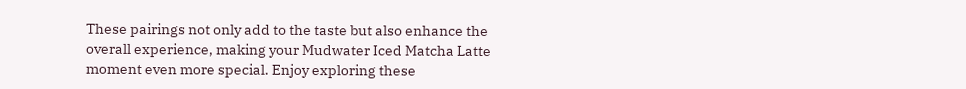These pairings not only add to the taste but also enhance the overall experience, making your Mudwater Iced Matcha Latte moment even more special. Enjoy exploring these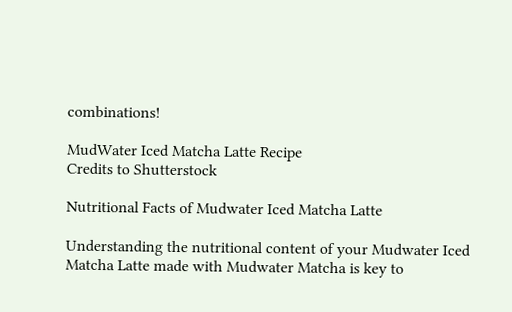combinations!

MudWater Iced Matcha Latte Recipe
Credits to Shutterstock

Nutritional Facts of Mudwater Iced Matcha Latte

Understanding the nutritional content of your Mudwater Iced Matcha Latte made with Mudwater Matcha is key to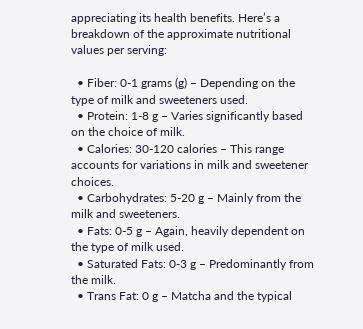appreciating its health benefits. Here’s a breakdown of the approximate nutritional values per serving:

  • Fiber: 0-1 grams (g) – Depending on the type of milk and sweeteners used.
  • Protein: 1-8 g – Varies significantly based on the choice of milk.
  • Calories: 30-120 calories – This range accounts for variations in milk and sweetener choices.
  • Carbohydrates: 5-20 g – Mainly from the milk and sweeteners.
  • Fats: 0-5 g – Again, heavily dependent on the type of milk used.
  • Saturated Fats: 0-3 g – Predominantly from the milk.
  • Trans Fat: 0 g – Matcha and the typical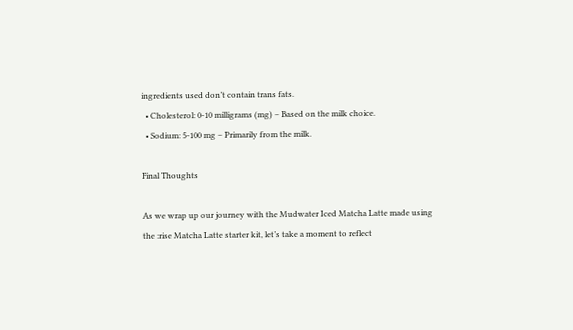ingredients used don’t contain trans fats.
  • Cholesterol: 0-10 milligrams (mg) – Based on the milk choice.
  • Sodium: 5-100 mg – Primarily from the milk.

Final Thoughts

As we wrap up our journey with the Mudwater Iced Matcha Latte made using the :rise Matcha Latte starter kit, let’s take a moment to reflect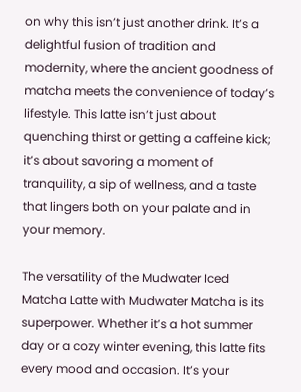on why this isn’t just another drink. It’s a delightful fusion of tradition and modernity, where the ancient goodness of matcha meets the convenience of today’s lifestyle. This latte isn’t just about quenching thirst or getting a caffeine kick; it’s about savoring a moment of tranquility, a sip of wellness, and a taste that lingers both on your palate and in your memory.

The versatility of the Mudwater Iced Matcha Latte with Mudwater Matcha is its superpower. Whether it’s a hot summer day or a cozy winter evening, this latte fits every mood and occasion. It’s your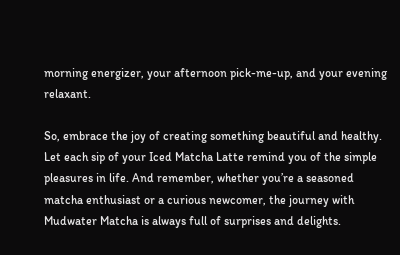morning energizer, your afternoon pick-me-up, and your evening relaxant.

So, embrace the joy of creating something beautiful and healthy. Let each sip of your Iced Matcha Latte remind you of the simple pleasures in life. And remember, whether you’re a seasoned matcha enthusiast or a curious newcomer, the journey with Mudwater Matcha is always full of surprises and delights.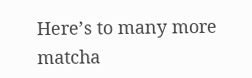Here’s to many more matcha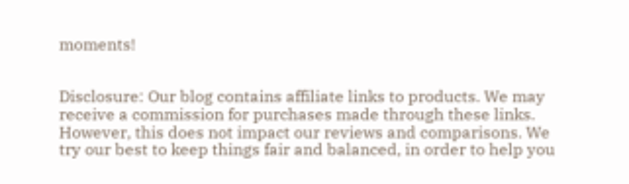moments!


Disclosure: Our blog contains affiliate links to products. We may receive a commission for purchases made through these links. However, this does not impact our reviews and comparisons. We try our best to keep things fair and balanced, in order to help you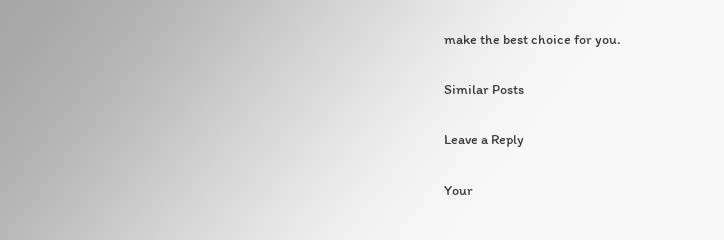make the best choice for you.

Similar Posts

Leave a Reply

Your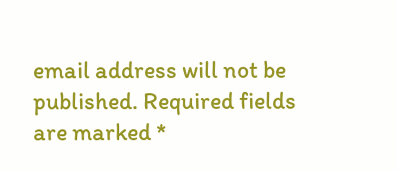email address will not be published. Required fields are marked *